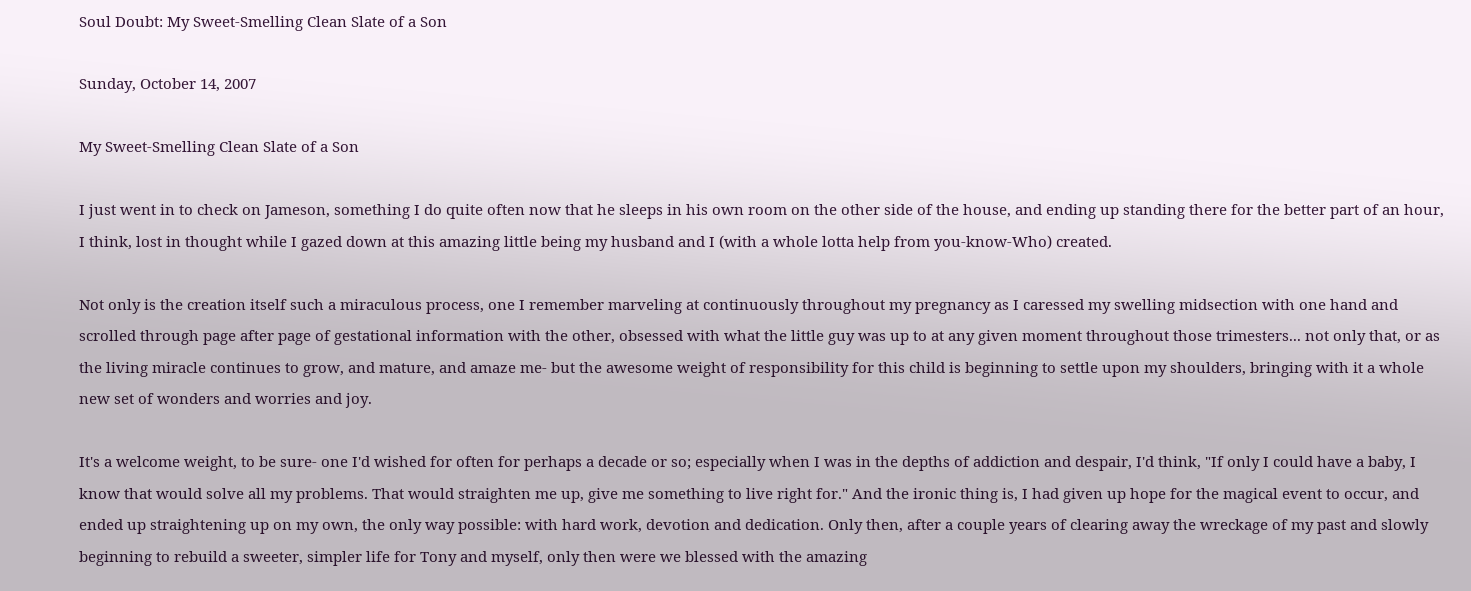Soul Doubt: My Sweet-Smelling Clean Slate of a Son

Sunday, October 14, 2007

My Sweet-Smelling Clean Slate of a Son

I just went in to check on Jameson, something I do quite often now that he sleeps in his own room on the other side of the house, and ending up standing there for the better part of an hour, I think, lost in thought while I gazed down at this amazing little being my husband and I (with a whole lotta help from you-know-Who) created.

Not only is the creation itself such a miraculous process, one I remember marveling at continuously throughout my pregnancy as I caressed my swelling midsection with one hand and scrolled through page after page of gestational information with the other, obsessed with what the little guy was up to at any given moment throughout those trimesters... not only that, or as the living miracle continues to grow, and mature, and amaze me- but the awesome weight of responsibility for this child is beginning to settle upon my shoulders, bringing with it a whole new set of wonders and worries and joy.

It's a welcome weight, to be sure- one I'd wished for often for perhaps a decade or so; especially when I was in the depths of addiction and despair, I'd think, "If only I could have a baby, I know that would solve all my problems. That would straighten me up, give me something to live right for." And the ironic thing is, I had given up hope for the magical event to occur, and ended up straightening up on my own, the only way possible: with hard work, devotion and dedication. Only then, after a couple years of clearing away the wreckage of my past and slowly beginning to rebuild a sweeter, simpler life for Tony and myself, only then were we blessed with the amazing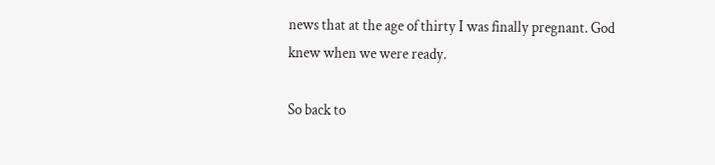news that at the age of thirty I was finally pregnant. God knew when we were ready.

So back to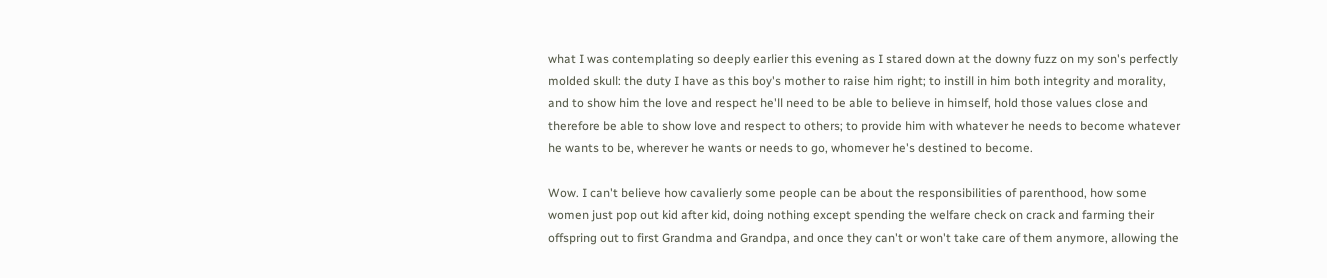what I was contemplating so deeply earlier this evening as I stared down at the downy fuzz on my son's perfectly molded skull: the duty I have as this boy's mother to raise him right; to instill in him both integrity and morality, and to show him the love and respect he'll need to be able to believe in himself, hold those values close and therefore be able to show love and respect to others; to provide him with whatever he needs to become whatever he wants to be, wherever he wants or needs to go, whomever he's destined to become.

Wow. I can't believe how cavalierly some people can be about the responsibilities of parenthood, how some women just pop out kid after kid, doing nothing except spending the welfare check on crack and farming their offspring out to first Grandma and Grandpa, and once they can't or won't take care of them anymore, allowing the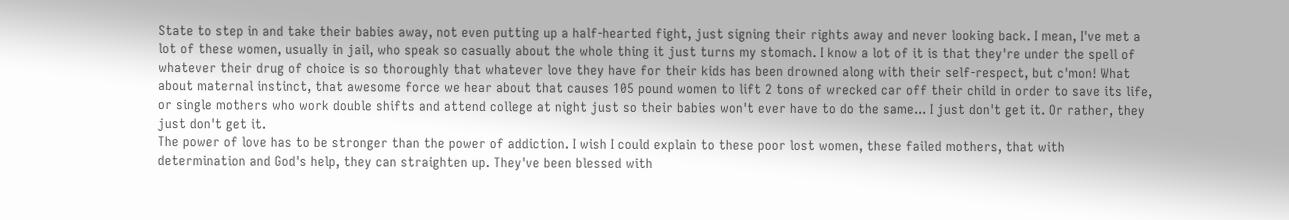State to step in and take their babies away, not even putting up a half-hearted fight, just signing their rights away and never looking back. I mean, I've met a lot of these women, usually in jail, who speak so casually about the whole thing it just turns my stomach. I know a lot of it is that they're under the spell of whatever their drug of choice is so thoroughly that whatever love they have for their kids has been drowned along with their self-respect, but c'mon! What about maternal instinct, that awesome force we hear about that causes 105 pound women to lift 2 tons of wrecked car off their child in order to save its life, or single mothers who work double shifts and attend college at night just so their babies won't ever have to do the same... I just don't get it. Or rather, they just don't get it.
The power of love has to be stronger than the power of addiction. I wish I could explain to these poor lost women, these failed mothers, that with determination and God's help, they can straighten up. They've been blessed with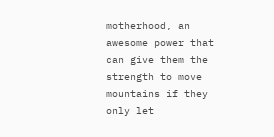motherhood, an awesome power that can give them the strength to move mountains if they only let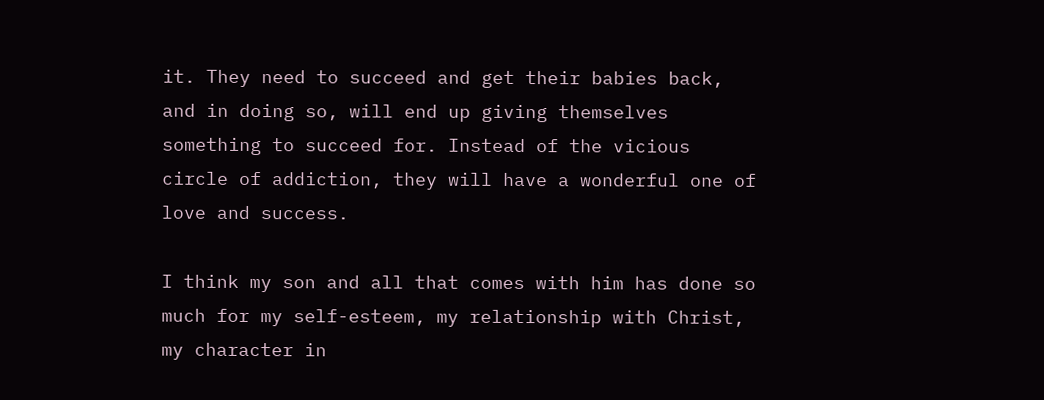it. They need to succeed and get their babies back, and in doing so, will end up giving themselves something to succeed for. Instead of the vicious circle of addiction, they will have a wonderful one of love and success.

I think my son and all that comes with him has done so much for my self-esteem, my relationship with Christ, my character in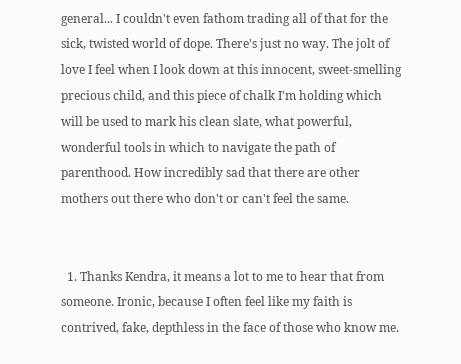general... I couldn't even fathom trading all of that for the sick, twisted world of dope. There's just no way. The jolt of love I feel when I look down at this innocent, sweet-smelling precious child, and this piece of chalk I'm holding which will be used to mark his clean slate, what powerful, wonderful tools in which to navigate the path of parenthood. How incredibly sad that there are other mothers out there who don't or can't feel the same.


  1. Thanks Kendra, it means a lot to me to hear that from someone. Ironic, because I often feel like my faith is contrived, fake, depthless in the face of those who know me.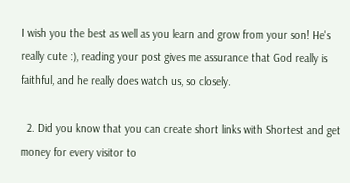I wish you the best as well as you learn and grow from your son! He's really cute :), reading your post gives me assurance that God really is faithful, and he really does watch us, so closely.

  2. Did you know that you can create short links with Shortest and get money for every visitor to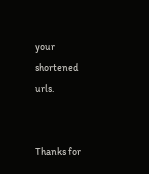your shortened urls.


Thanks for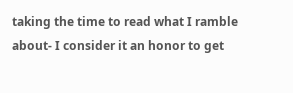taking the time to read what I ramble about- I consider it an honor to get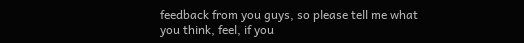feedback from you guys, so please tell me what you think, feel, if you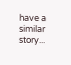have a similar story...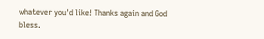whatever you'd like! Thanks again and God bless.